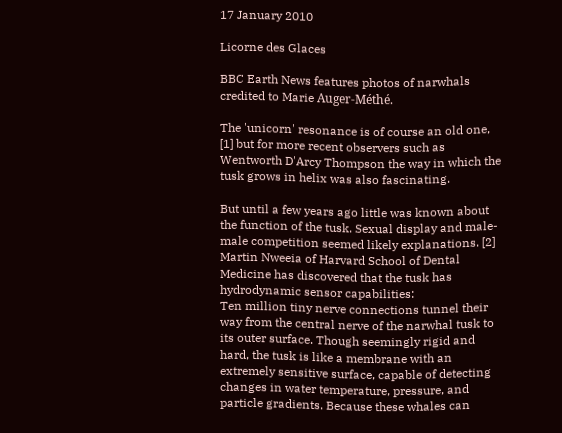17 January 2010

Licorne des Glaces

BBC Earth News features photos of narwhals credited to Marie Auger-Méthé.

The 'unicorn' resonance is of course an old one, [1] but for more recent observers such as Wentworth D'Arcy Thompson the way in which the tusk grows in helix was also fascinating.

But until a few years ago little was known about the function of the tusk. Sexual display and male-male competition seemed likely explanations. [2] Martin Nweeia of Harvard School of Dental Medicine has discovered that the tusk has hydrodynamic sensor capabilities:
Ten million tiny nerve connections tunnel their way from the central nerve of the narwhal tusk to its outer surface. Though seemingly rigid and hard, the tusk is like a membrane with an extremely sensitive surface, capable of detecting changes in water temperature, pressure, and particle gradients. Because these whales can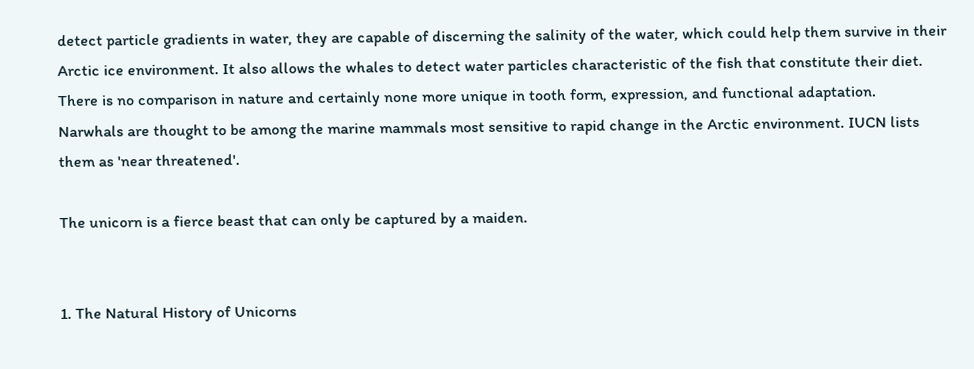detect particle gradients in water, they are capable of discerning the salinity of the water, which could help them survive in their Arctic ice environment. It also allows the whales to detect water particles characteristic of the fish that constitute their diet. There is no comparison in nature and certainly none more unique in tooth form, expression, and functional adaptation.
Narwhals are thought to be among the marine mammals most sensitive to rapid change in the Arctic environment. IUCN lists them as 'near threatened'.

The unicorn is a fierce beast that can only be captured by a maiden.


1. The Natural History of Unicorns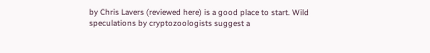by Chris Lavers (reviewed here) is a good place to start. Wild speculations by cryptozoologists suggest a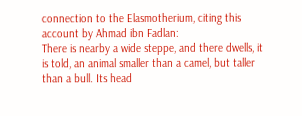connection to the Elasmotherium, citing this account by Ahmad ibn Fadlan:
There is nearby a wide steppe, and there dwells, it is told, an animal smaller than a camel, but taller than a bull. Its head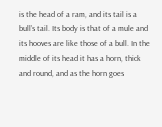is the head of a ram, and its tail is a bull’s tail. Its body is that of a mule and its hooves are like those of a bull. In the middle of its head it has a horn, thick and round, and as the horn goes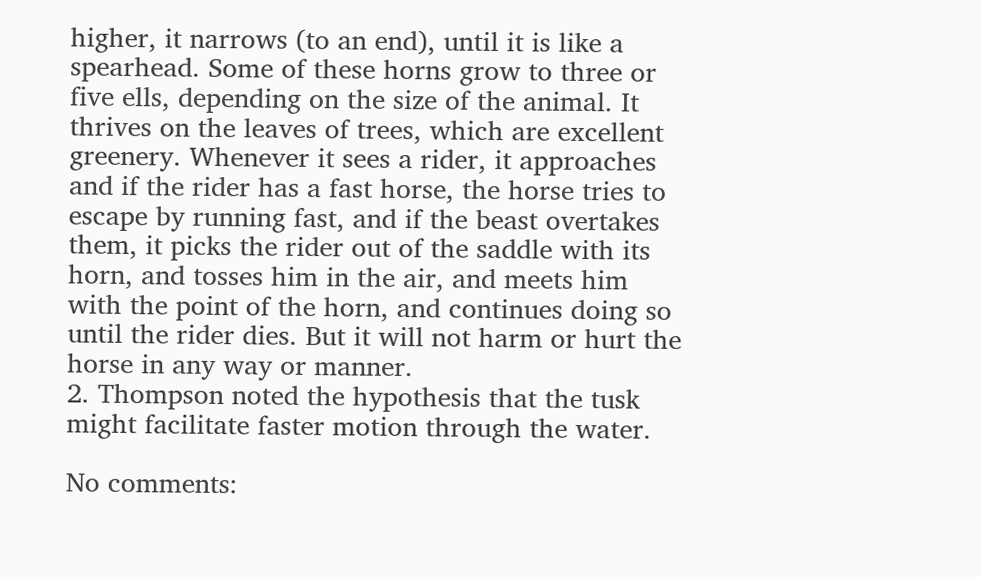higher, it narrows (to an end), until it is like a spearhead. Some of these horns grow to three or five ells, depending on the size of the animal. It thrives on the leaves of trees, which are excellent greenery. Whenever it sees a rider, it approaches and if the rider has a fast horse, the horse tries to escape by running fast, and if the beast overtakes them, it picks the rider out of the saddle with its horn, and tosses him in the air, and meets him with the point of the horn, and continues doing so until the rider dies. But it will not harm or hurt the horse in any way or manner.
2. Thompson noted the hypothesis that the tusk might facilitate faster motion through the water.

No comments: